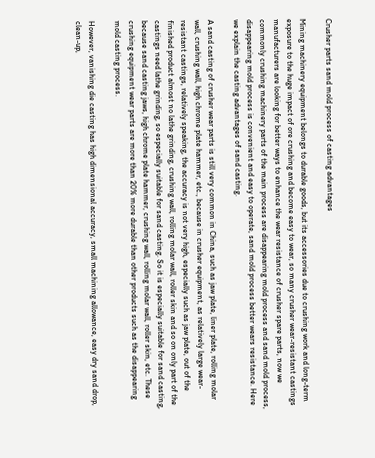Crusher parts sand mold process of casting advantages

Mining machinery equipment belongs to durable goods, but its accessories due to crushing work and long-term exposure to the huge impact of ore crushing and become easy to wear, so many crusher wear-resistant castings manufacturers are looking for better ways to enhance the wear resistance of crusher spare parts, now we commonly crushing machinery parts of the main process are disappearing mold process and sand mold process, disappearing mold process is convenient and easy to operate, sand mold process better wears resistance. Here we explain the casting advantages of sand casting.

A sand casting of crusher wear parts is still very common in China, such as jaw plate, liner plate, rolling molar wall, crushing wall, high chrome plate hammer, etc., because in crusher equipment, as relatively large wear-resistant castings, relatively speaking, the accuracy is not very high, especially such as jaw plate, out of the finished product almost no lathe grinding, crushing wall, rolling molar wall, roller skin and so on only part of the castings need lathe grinding, so especially suitable for sand casting. So it is especially suitable for sand casting, because sand casting jaws, high chrome plate hammer, crushing wall, rolling molar wall, roller skin, etc. These crushing equipment wear parts are more than 20% more durable than other products such as the disappearing mold casting process.

However, vanishing die casting has high dimensional accuracy, small machining allowance, easy dry sand drop, clean-up,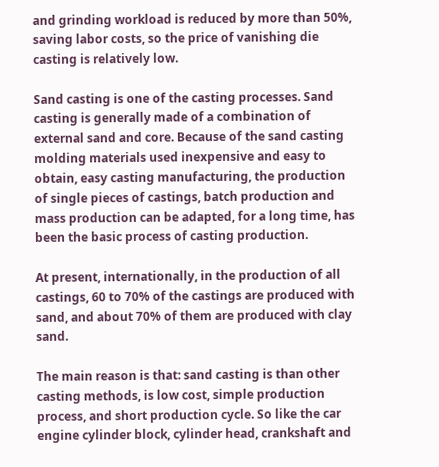and grinding workload is reduced by more than 50%, saving labor costs, so the price of vanishing die casting is relatively low.

Sand casting is one of the casting processes. Sand casting is generally made of a combination of external sand and core. Because of the sand casting molding materials used inexpensive and easy to obtain, easy casting manufacturing, the production of single pieces of castings, batch production and mass production can be adapted, for a long time, has been the basic process of casting production.

At present, internationally, in the production of all castings, 60 to 70% of the castings are produced with sand, and about 70% of them are produced with clay sand.

The main reason is that: sand casting is than other casting methods, is low cost, simple production process, and short production cycle. So like the car engine cylinder block, cylinder head, crankshaft and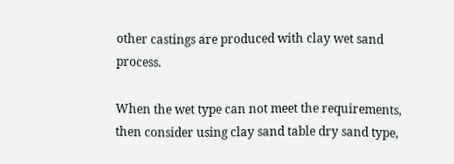other castings are produced with clay wet sand process.

When the wet type can not meet the requirements, then consider using clay sand table dry sand type,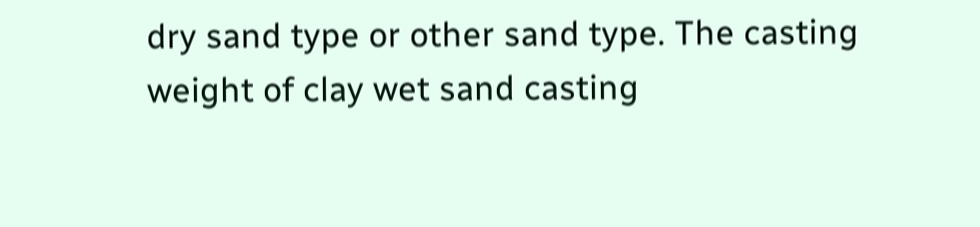dry sand type or other sand type. The casting weight of clay wet sand casting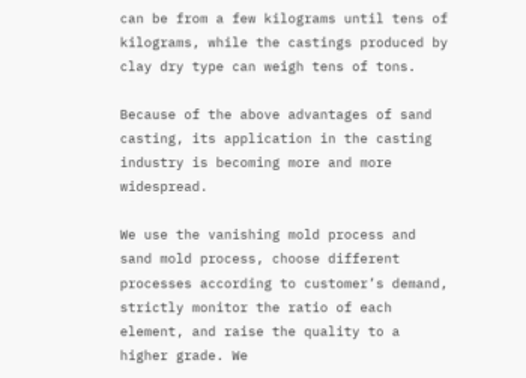can be from a few kilograms until tens of kilograms, while the castings produced by clay dry type can weigh tens of tons.

Because of the above advantages of sand casting, its application in the casting industry is becoming more and more widespread.

We use the vanishing mold process and sand mold process, choose different processes according to customer’s demand, strictly monitor the ratio of each element, and raise the quality to a higher grade. We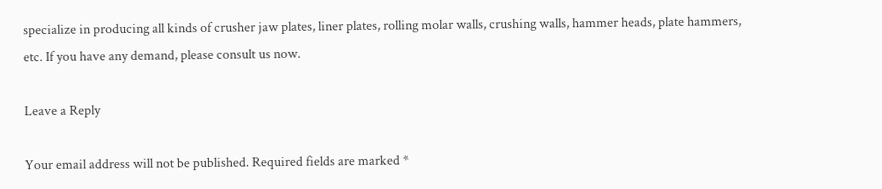specialize in producing all kinds of crusher jaw plates, liner plates, rolling molar walls, crushing walls, hammer heads, plate hammers, etc. If you have any demand, please consult us now.

Leave a Reply

Your email address will not be published. Required fields are marked *